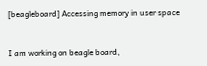[beagleboard] Accessing memory in user space


I am working on beagle board,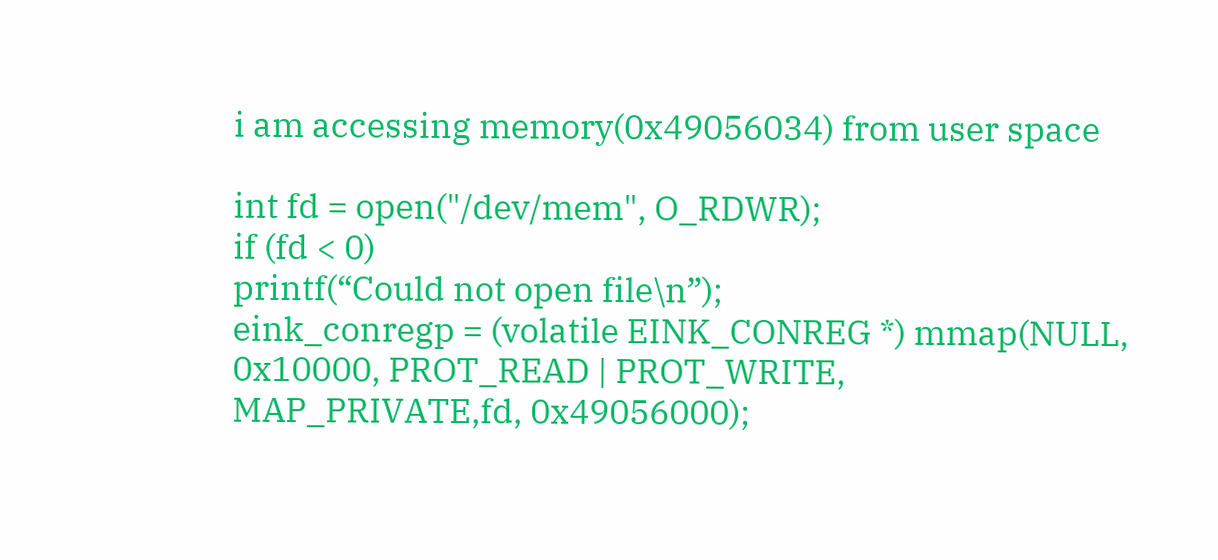i am accessing memory(0x49056034) from user space

int fd = open("/dev/mem", O_RDWR);
if (fd < 0)
printf(“Could not open file\n”);
eink_conregp = (volatile EINK_CONREG *) mmap(NULL, 0x10000, PROT_READ | PROT_WRITE,
MAP_PRIVATE,fd, 0x49056000);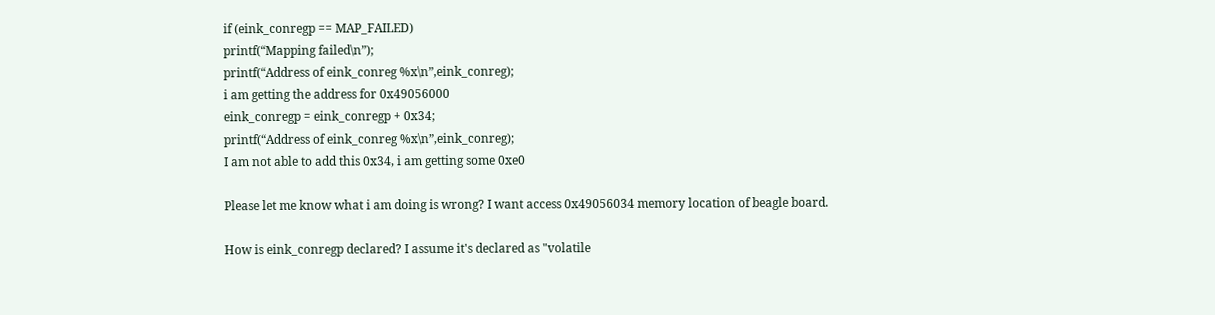if (eink_conregp == MAP_FAILED)
printf(“Mapping failed\n”);
printf(“Address of eink_conreg %x\n”,eink_conreg);
i am getting the address for 0x49056000
eink_conregp = eink_conregp + 0x34;
printf(“Address of eink_conreg %x\n”,eink_conreg);
I am not able to add this 0x34, i am getting some 0xe0

Please let me know what i am doing is wrong? I want access 0x49056034 memory location of beagle board.

How is eink_conregp declared? I assume it's declared as "volatile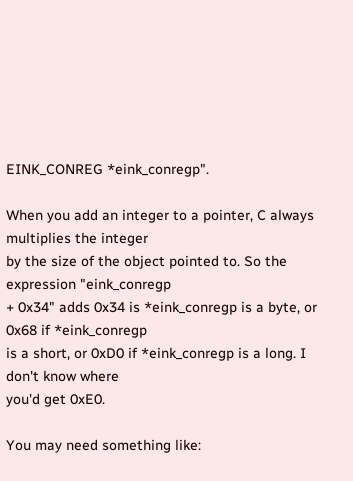EINK_CONREG *eink_conregp".

When you add an integer to a pointer, C always multiplies the integer
by the size of the object pointed to. So the expression "eink_conregp
+ 0x34" adds 0x34 is *eink_conregp is a byte, or 0x68 if *eink_conregp
is a short, or 0xD0 if *eink_conregp is a long. I don't know where
you'd get 0xE0.

You may need something like: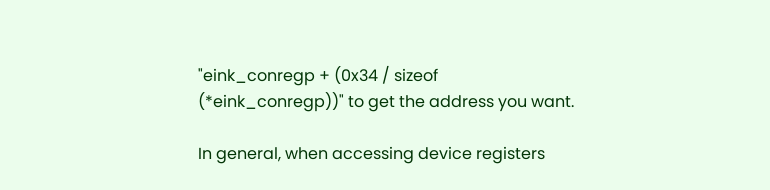"eink_conregp + (0x34 / sizeof
(*eink_conregp))" to get the address you want.

In general, when accessing device registers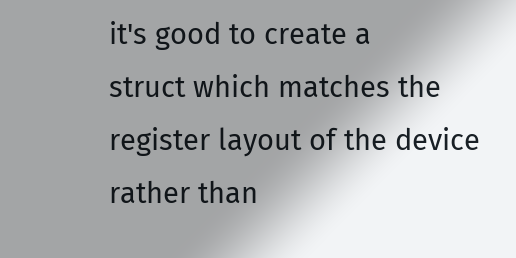it's good to create a
struct which matches the register layout of the device rather than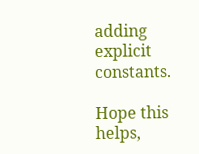adding explicit constants.

Hope this helps,